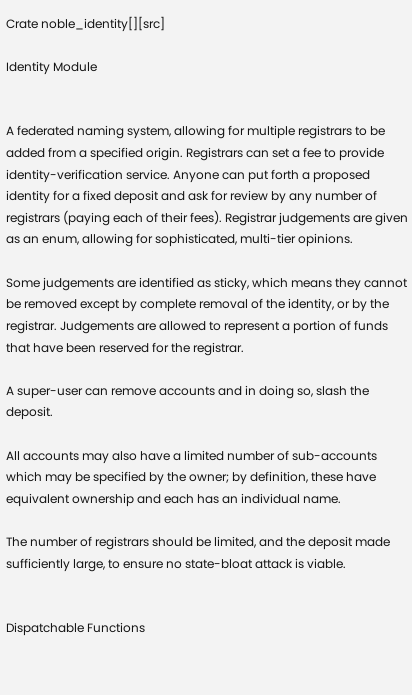Crate noble_identity[][src]

Identity Module


A federated naming system, allowing for multiple registrars to be added from a specified origin. Registrars can set a fee to provide identity-verification service. Anyone can put forth a proposed identity for a fixed deposit and ask for review by any number of registrars (paying each of their fees). Registrar judgements are given as an enum, allowing for sophisticated, multi-tier opinions.

Some judgements are identified as sticky, which means they cannot be removed except by complete removal of the identity, or by the registrar. Judgements are allowed to represent a portion of funds that have been reserved for the registrar.

A super-user can remove accounts and in doing so, slash the deposit.

All accounts may also have a limited number of sub-accounts which may be specified by the owner; by definition, these have equivalent ownership and each has an individual name.

The number of registrars should be limited, and the deposit made sufficiently large, to ensure no state-bloat attack is viable.


Dispatchable Functions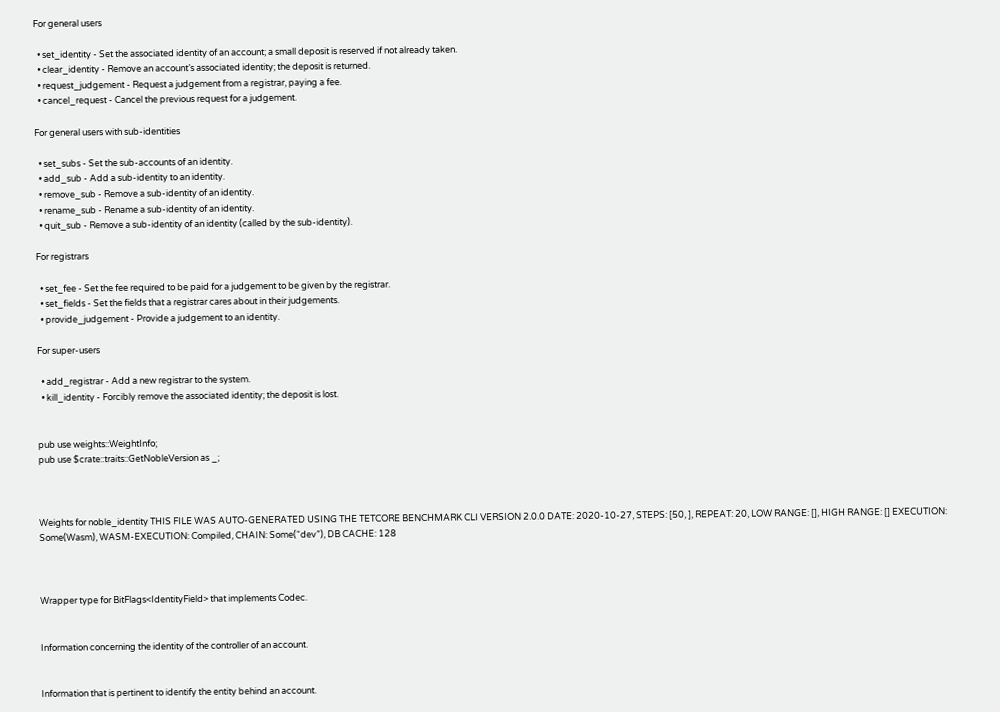For general users

  • set_identity - Set the associated identity of an account; a small deposit is reserved if not already taken.
  • clear_identity - Remove an account’s associated identity; the deposit is returned.
  • request_judgement - Request a judgement from a registrar, paying a fee.
  • cancel_request - Cancel the previous request for a judgement.

For general users with sub-identities

  • set_subs - Set the sub-accounts of an identity.
  • add_sub - Add a sub-identity to an identity.
  • remove_sub - Remove a sub-identity of an identity.
  • rename_sub - Rename a sub-identity of an identity.
  • quit_sub - Remove a sub-identity of an identity (called by the sub-identity).

For registrars

  • set_fee - Set the fee required to be paid for a judgement to be given by the registrar.
  • set_fields - Set the fields that a registrar cares about in their judgements.
  • provide_judgement - Provide a judgement to an identity.

For super-users

  • add_registrar - Add a new registrar to the system.
  • kill_identity - Forcibly remove the associated identity; the deposit is lost.


pub use weights::WeightInfo;
pub use $crate::traits::GetNobleVersion as _;



Weights for noble_identity THIS FILE WAS AUTO-GENERATED USING THE TETCORE BENCHMARK CLI VERSION 2.0.0 DATE: 2020-10-27, STEPS: [50, ], REPEAT: 20, LOW RANGE: [], HIGH RANGE: [] EXECUTION: Some(Wasm), WASM-EXECUTION: Compiled, CHAIN: Some(“dev”), DB CACHE: 128



Wrapper type for BitFlags<IdentityField> that implements Codec.


Information concerning the identity of the controller of an account.


Information that is pertinent to identify the entity behind an account.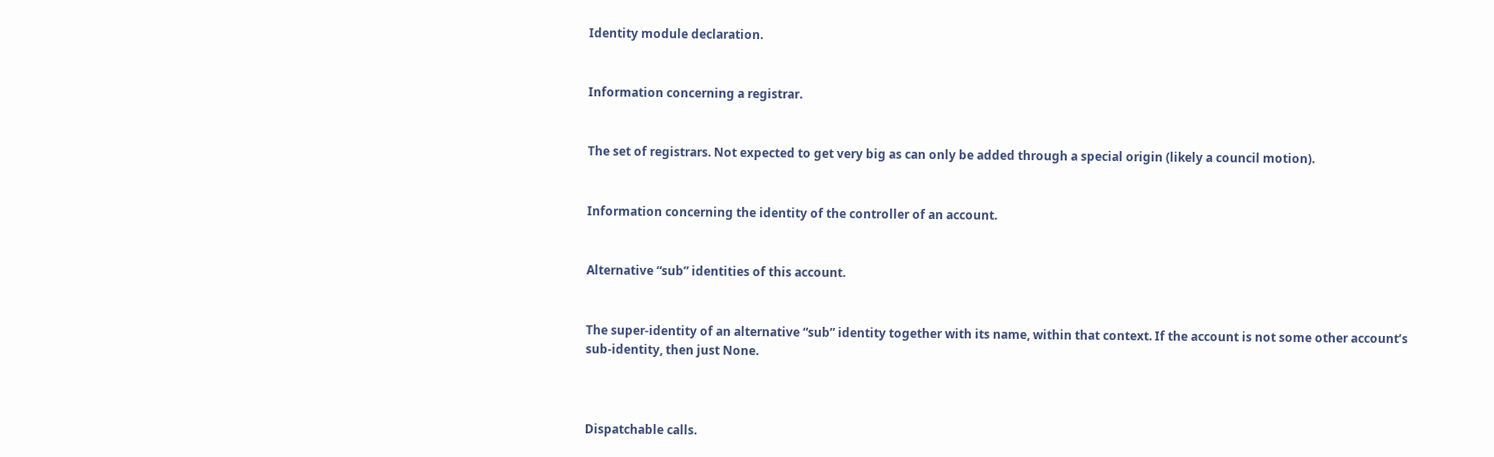Identity module declaration.


Information concerning a registrar.


The set of registrars. Not expected to get very big as can only be added through a special origin (likely a council motion).


Information concerning the identity of the controller of an account.


Alternative “sub” identities of this account.


The super-identity of an alternative “sub” identity together with its name, within that context. If the account is not some other account’s sub-identity, then just None.



Dispatchable calls.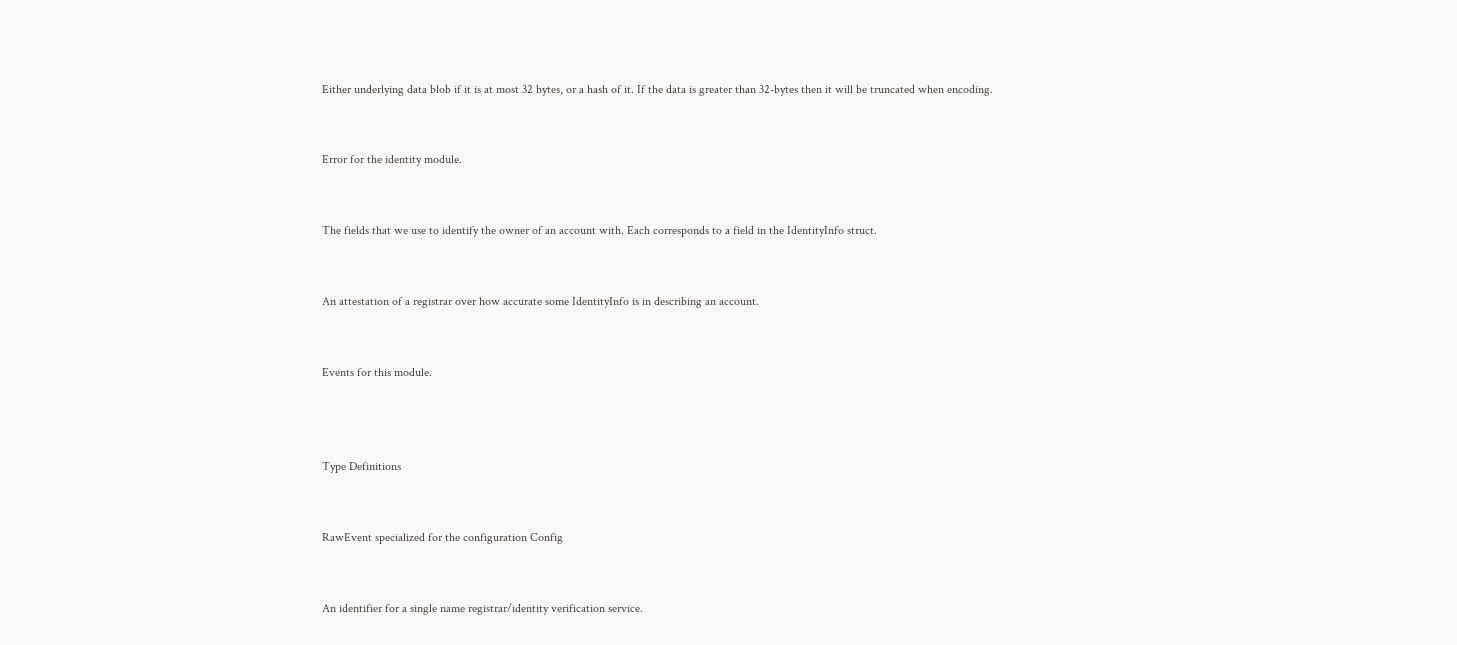Either underlying data blob if it is at most 32 bytes, or a hash of it. If the data is greater than 32-bytes then it will be truncated when encoding.


Error for the identity module.


The fields that we use to identify the owner of an account with. Each corresponds to a field in the IdentityInfo struct.


An attestation of a registrar over how accurate some IdentityInfo is in describing an account.


Events for this module.



Type Definitions


RawEvent specialized for the configuration Config


An identifier for a single name registrar/identity verification service.